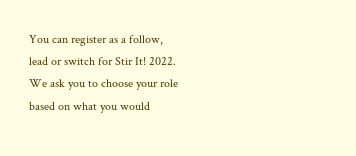You can register as a follow, lead or switch for Stir It! 2022. We ask you to choose your role based on what you would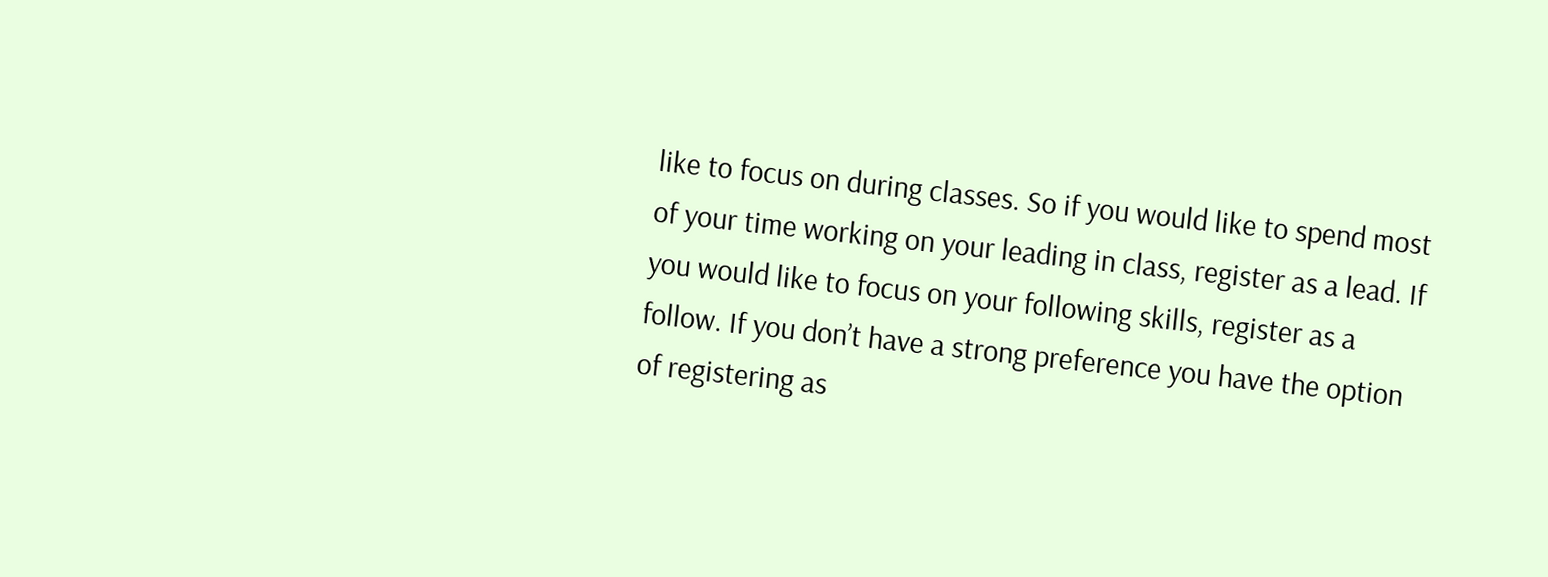like to focus on during classes. So if you would like to spend most of your time working on your leading in class, register as a lead. If you would like to focus on your following skills, register as a follow. If you don’t have a strong preference you have the option of registering as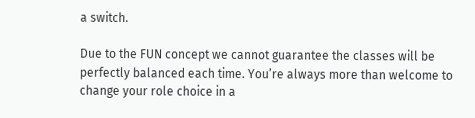a switch.

Due to the FUN concept we cannot guarantee the classes will be perfectly balanced each time. You’re always more than welcome to change your role choice in a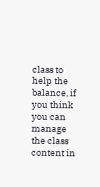class to help the balance, if you think you can manage the class content in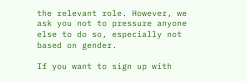the relevant role. However, we ask you not to pressure anyone else to do so, especially not based on gender.

If you want to sign up with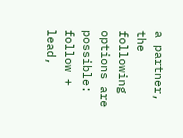a partner, the following options are possible: follow + lead,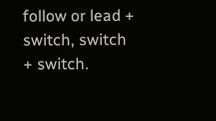follow or lead + switch, switch + switch.